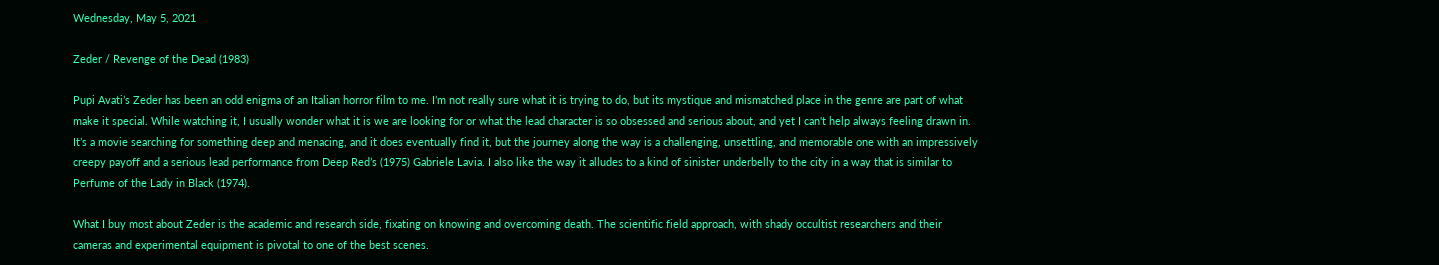Wednesday, May 5, 2021

Zeder / Revenge of the Dead (1983)

Pupi Avati’s Zeder has been an odd enigma of an Italian horror film to me. I’m not really sure what it is trying to do, but its mystique and mismatched place in the genre are part of what make it special. While watching it, I usually wonder what it is we are looking for or what the lead character is so obsessed and serious about, and yet I can't help always feeling drawn in. It’s a movie searching for something deep and menacing, and it does eventually find it, but the journey along the way is a challenging, unsettling, and memorable one with an impressively creepy payoff and a serious lead performance from Deep Red’s (1975) Gabriele Lavia. I also like the way it alludes to a kind of sinister underbelly to the city in a way that is similar to Perfume of the Lady in Black (1974).

What I buy most about Zeder is the academic and research side, fixating on knowing and overcoming death. The scientific field approach, with shady occultist researchers and their cameras and experimental equipment is pivotal to one of the best scenes.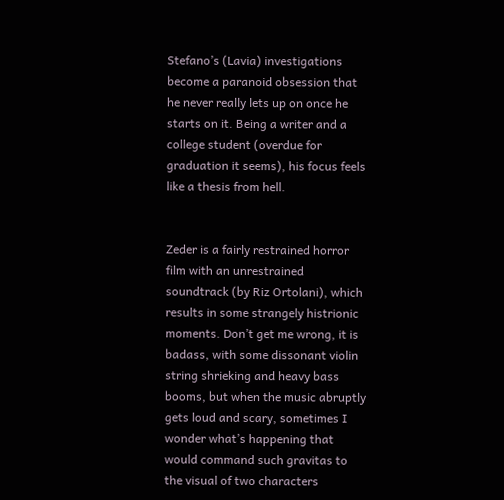Stefano’s (Lavia) investigations become a paranoid obsession that he never really lets up on once he starts on it. Being a writer and a college student (overdue for graduation it seems), his focus feels like a thesis from hell.


Zeder is a fairly restrained horror film with an unrestrained soundtrack (by Riz Ortolani), which results in some strangely histrionic moments. Don’t get me wrong, it is badass, with some dissonant violin string shrieking and heavy bass booms, but when the music abruptly gets loud and scary, sometimes I wonder what’s happening that would command such gravitas to the visual of two characters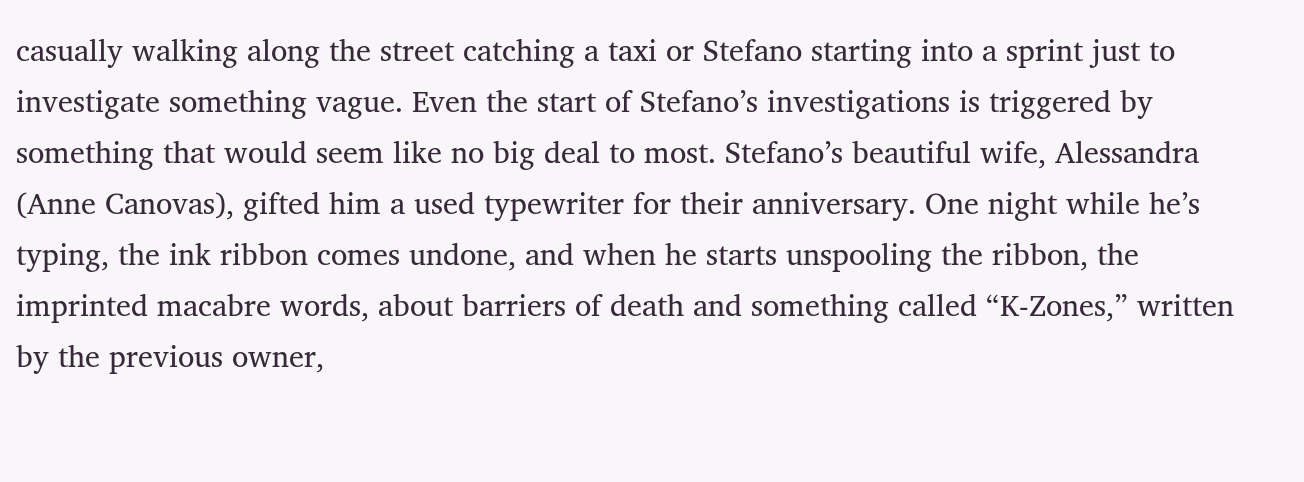casually walking along the street catching a taxi or Stefano starting into a sprint just to investigate something vague. Even the start of Stefano’s investigations is triggered by something that would seem like no big deal to most. Stefano’s beautiful wife, Alessandra (Anne Canovas), gifted him a used typewriter for their anniversary. One night while he’s typing, the ink ribbon comes undone, and when he starts unspooling the ribbon, the imprinted macabre words, about barriers of death and something called “K-Zones,” written by the previous owner,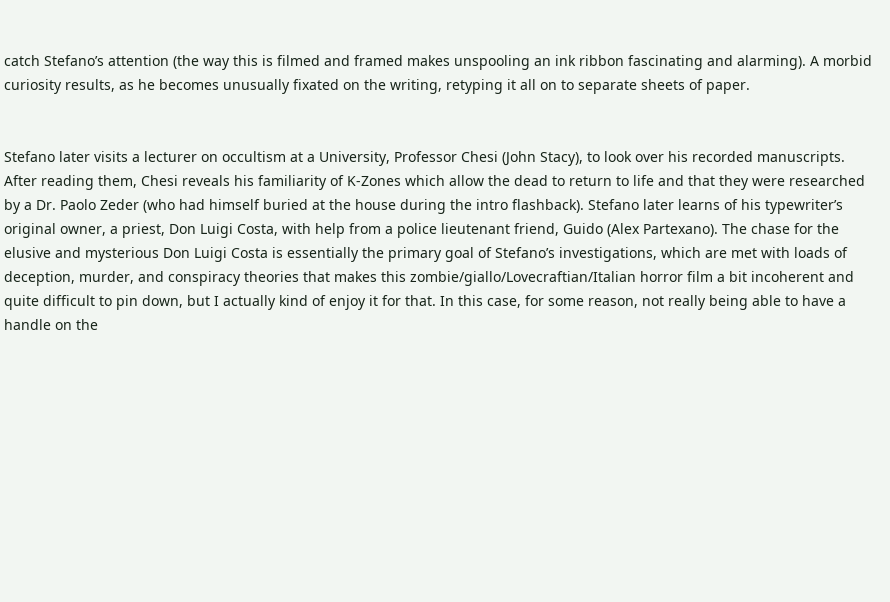catch Stefano’s attention (the way this is filmed and framed makes unspooling an ink ribbon fascinating and alarming). A morbid curiosity results, as he becomes unusually fixated on the writing, retyping it all on to separate sheets of paper.


Stefano later visits a lecturer on occultism at a University, Professor Chesi (John Stacy), to look over his recorded manuscripts. After reading them, Chesi reveals his familiarity of K-Zones which allow the dead to return to life and that they were researched by a Dr. Paolo Zeder (who had himself buried at the house during the intro flashback). Stefano later learns of his typewriter’s original owner, a priest, Don Luigi Costa, with help from a police lieutenant friend, Guido (Alex Partexano). The chase for the elusive and mysterious Don Luigi Costa is essentially the primary goal of Stefano’s investigations, which are met with loads of deception, murder, and conspiracy theories that makes this zombie/giallo/Lovecraftian/Italian horror film a bit incoherent and quite difficult to pin down, but I actually kind of enjoy it for that. In this case, for some reason, not really being able to have a handle on the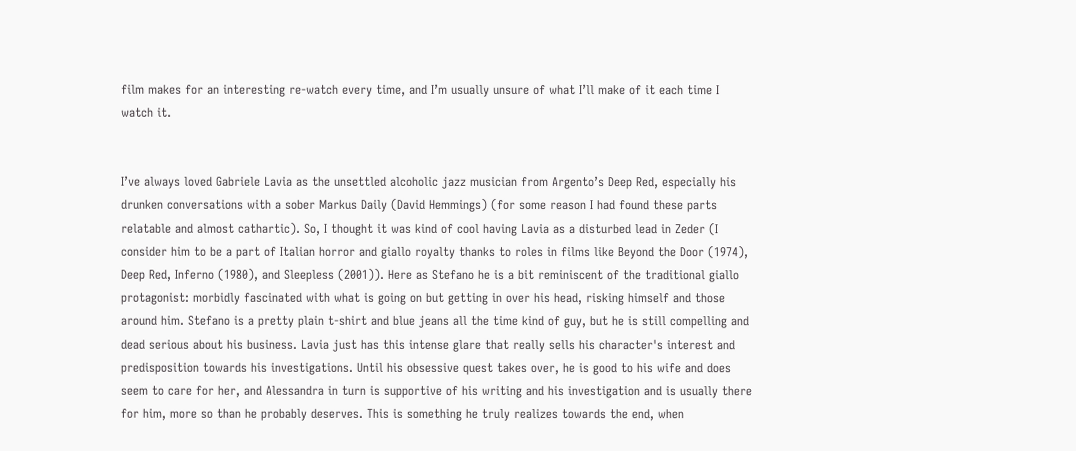film makes for an interesting re-watch every time, and I’m usually unsure of what I’ll make of it each time I watch it.


I’ve always loved Gabriele Lavia as the unsettled alcoholic jazz musician from Argento’s Deep Red, especially his drunken conversations with a sober Markus Daily (David Hemmings) (for some reason I had found these parts relatable and almost cathartic). So, I thought it was kind of cool having Lavia as a disturbed lead in Zeder (I consider him to be a part of Italian horror and giallo royalty thanks to roles in films like Beyond the Door (1974), Deep Red, Inferno (1980), and Sleepless (2001)). Here as Stefano he is a bit reminiscent of the traditional giallo protagonist: morbidly fascinated with what is going on but getting in over his head, risking himself and those around him. Stefano is a pretty plain t-shirt and blue jeans all the time kind of guy, but he is still compelling and dead serious about his business. Lavia just has this intense glare that really sells his character's interest and predisposition towards his investigations. Until his obsessive quest takes over, he is good to his wife and does seem to care for her, and Alessandra in turn is supportive of his writing and his investigation and is usually there for him, more so than he probably deserves. This is something he truly realizes towards the end, when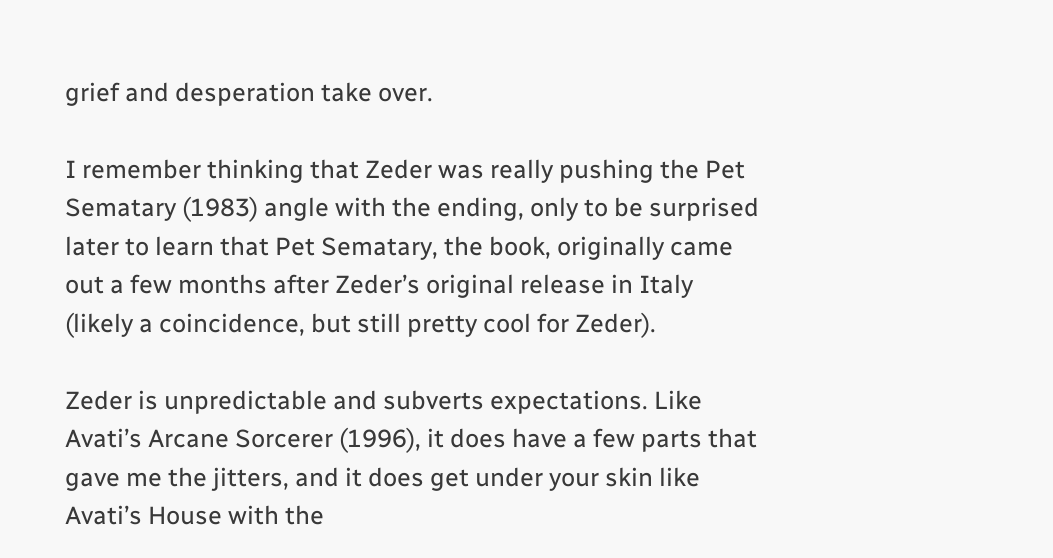grief and desperation take over.

I remember thinking that Zeder was really pushing the Pet Sematary (1983) angle with the ending, only to be surprised later to learn that Pet Sematary, the book, originally came out a few months after Zeder’s original release in Italy (likely a coincidence, but still pretty cool for Zeder).

Zeder is unpredictable and subverts expectations. Like Avati’s Arcane Sorcerer (1996), it does have a few parts that gave me the jitters, and it does get under your skin like Avati’s House with the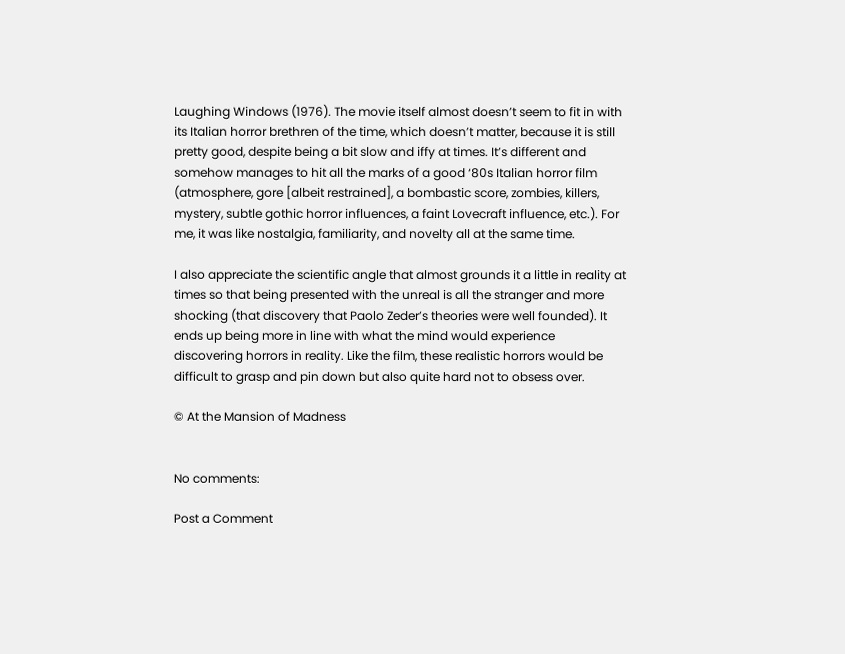Laughing Windows (1976). The movie itself almost doesn’t seem to fit in with its Italian horror brethren of the time, which doesn’t matter, because it is still pretty good, despite being a bit slow and iffy at times. It’s different and somehow manages to hit all the marks of a good ‘80s Italian horror film (atmosphere, gore [albeit restrained], a bombastic score, zombies, killers, mystery, subtle gothic horror influences, a faint Lovecraft influence, etc.). For me, it was like nostalgia, familiarity, and novelty all at the same time.

I also appreciate the scientific angle that almost grounds it a little in reality at times so that being presented with the unreal is all the stranger and more shocking (that discovery that Paolo Zeder’s theories were well founded). It ends up being more in line with what the mind would experience discovering horrors in reality. Like the film, these realistic horrors would be difficult to grasp and pin down but also quite hard not to obsess over.

© At the Mansion of Madness


No comments:

Post a Comment